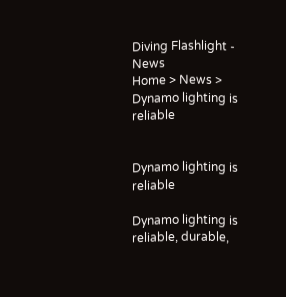Diving Flashlight - News
Home > News > Dynamo lighting is reliable


Dynamo lighting is reliable

Dynamo lighting is reliable, durable,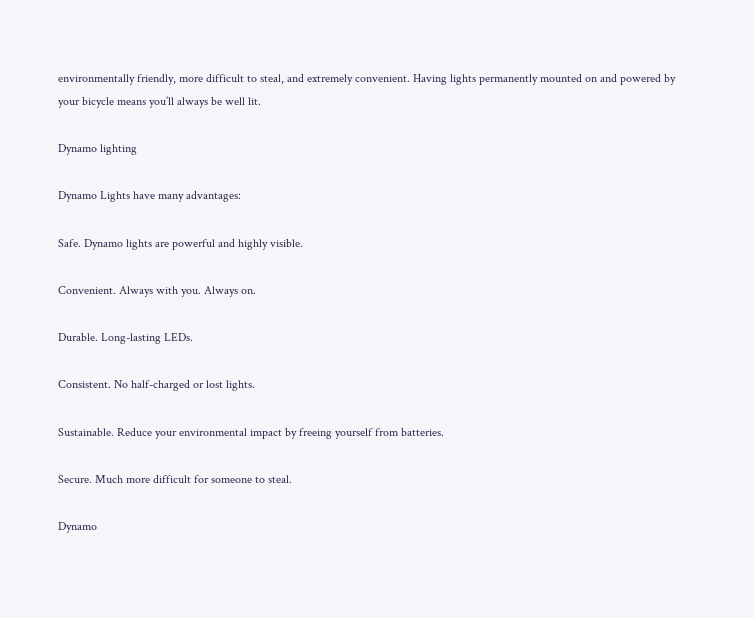environmentally friendly, more difficult to steal, and extremely convenient. Having lights permanently mounted on and powered by your bicycle means you’ll always be well lit.

Dynamo lighting

Dynamo Lights have many advantages:

Safe. Dynamo lights are powerful and highly visible.

Convenient. Always with you. Always on.

Durable. Long-lasting LEDs.

Consistent. No half-charged or lost lights.

Sustainable. Reduce your environmental impact by freeing yourself from batteries.

Secure. Much more difficult for someone to steal.

Dynamo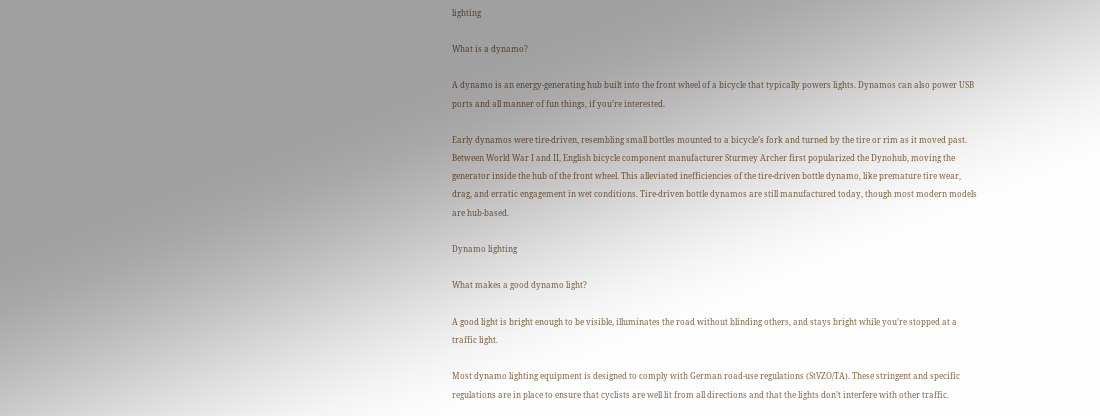lighting

What is a dynamo?

A dynamo is an energy-generating hub built into the front wheel of a bicycle that typically powers lights. Dynamos can also power USB ports and all manner of fun things, if you’re interested.

Early dynamos were tire-driven, resembling small bottles mounted to a bicycle’s fork and turned by the tire or rim as it moved past. Between World War I and II, English bicycle component manufacturer Sturmey Archer first popularized the Dynohub, moving the generator inside the hub of the front wheel. This alleviated inefficiencies of the tire-driven bottle dynamo, like premature tire wear, drag, and erratic engagement in wet conditions. Tire-driven bottle dynamos are still manufactured today, though most modern models are hub-based.

Dynamo lighting

What makes a good dynamo light?

A good light is bright enough to be visible, illuminates the road without blinding others, and stays bright while you’re stopped at a traffic light.

Most dynamo lighting equipment is designed to comply with German road-use regulations (StVZO/TA). These stringent and specific regulations are in place to ensure that cyclists are well lit from all directions and that the lights don’t interfere with other traffic.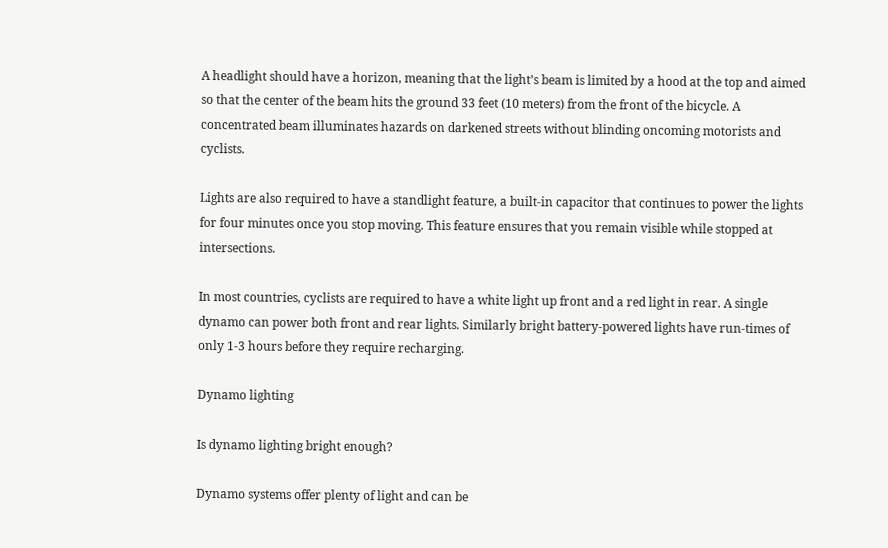A headlight should have a horizon, meaning that the light’s beam is limited by a hood at the top and aimed so that the center of the beam hits the ground 33 feet (10 meters) from the front of the bicycle. A concentrated beam illuminates hazards on darkened streets without blinding oncoming motorists and cyclists.

Lights are also required to have a standlight feature, a built-in capacitor that continues to power the lights for four minutes once you stop moving. This feature ensures that you remain visible while stopped at intersections.

In most countries, cyclists are required to have a white light up front and a red light in rear. A single dynamo can power both front and rear lights. Similarly bright battery-powered lights have run-times of only 1-3 hours before they require recharging.

Dynamo lighting

Is dynamo lighting bright enough?

Dynamo systems offer plenty of light and can be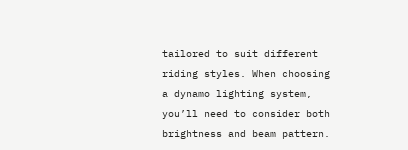tailored to suit different riding styles. When choosing a dynamo lighting system, you’ll need to consider both brightness and beam pattern.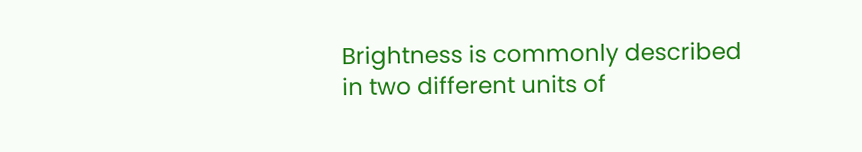Brightness is commonly described in two different units of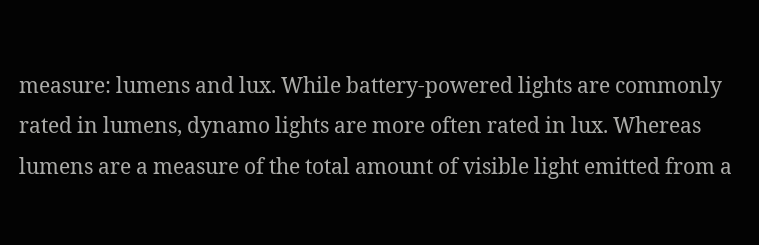measure: lumens and lux. While battery-powered lights are commonly rated in lumens, dynamo lights are more often rated in lux. Whereas lumens are a measure of the total amount of visible light emitted from a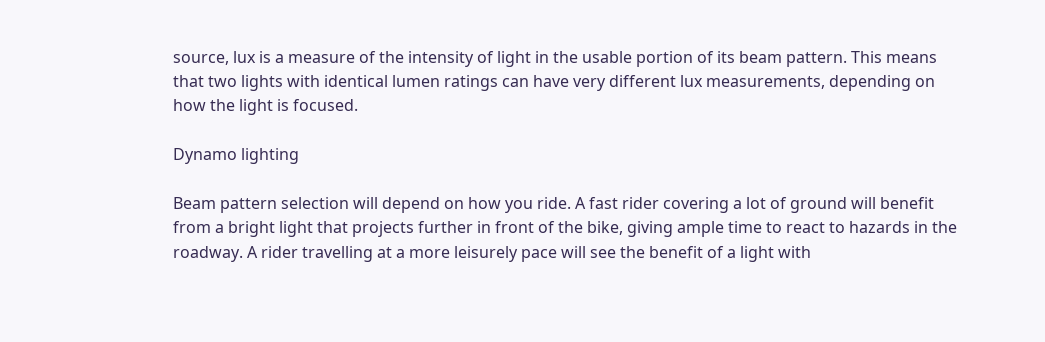source, lux is a measure of the intensity of light in the usable portion of its beam pattern. This means that two lights with identical lumen ratings can have very different lux measurements, depending on how the light is focused.

Dynamo lighting

Beam pattern selection will depend on how you ride. A fast rider covering a lot of ground will benefit from a bright light that projects further in front of the bike, giving ample time to react to hazards in the roadway. A rider travelling at a more leisurely pace will see the benefit of a light with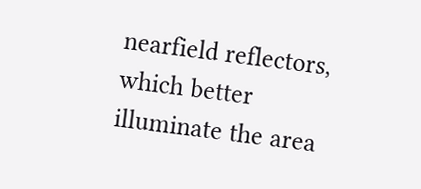nearfield reflectors, which better illuminate the area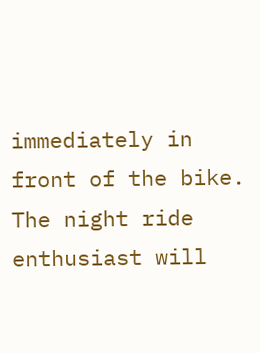immediately in front of the bike. The night ride enthusiast will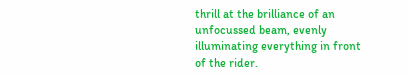thrill at the brilliance of an unfocussed beam, evenly illuminating everything in front of the rider.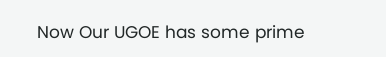Now Our UGOE has some prime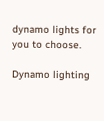dynamo lights for you to choose.

Dynamo lighting